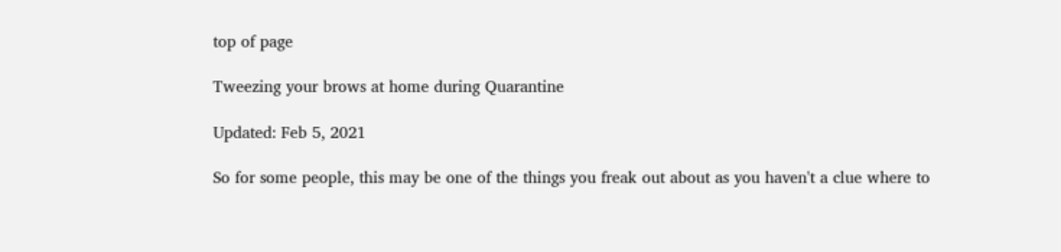top of page

Tweezing your brows at home during Quarantine

Updated: Feb 5, 2021

So for some people, this may be one of the things you freak out about as you haven't a clue where to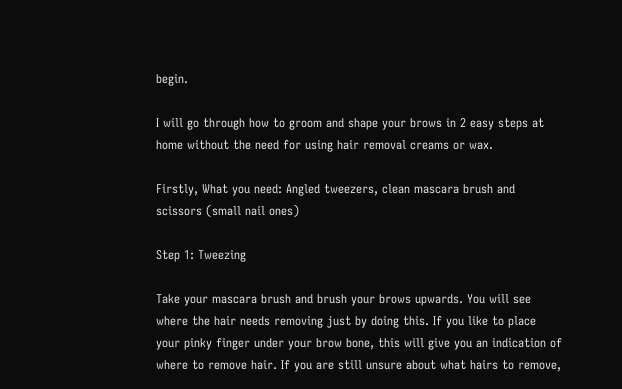begin.

I will go through how to groom and shape your brows in 2 easy steps at home without the need for using hair removal creams or wax.

Firstly, What you need: Angled tweezers, clean mascara brush and scissors (small nail ones)

Step 1: Tweezing

Take your mascara brush and brush your brows upwards. You will see where the hair needs removing just by doing this. If you like to place your pinky finger under your brow bone, this will give you an indication of where to remove hair. If you are still unsure about what hairs to remove,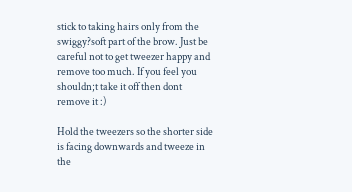stick to taking hairs only from the swiggy?soft part of the brow. Just be careful not to get tweezer happy and remove too much. If you feel you shouldn;t take it off then dont remove it :)

Hold the tweezers so the shorter side is facing downwards and tweeze in the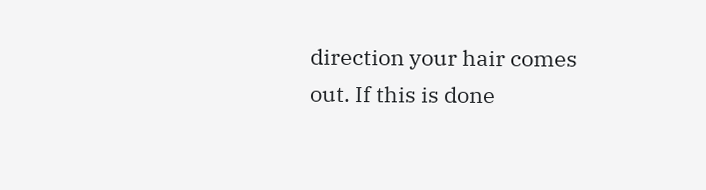direction your hair comes out. If this is done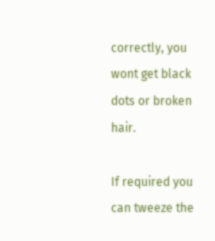correctly, you wont get black dots or broken hair.

If required you can tweeze the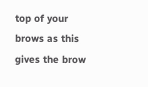top of your brows as this gives the brow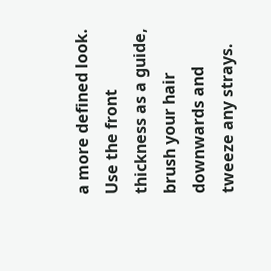a more defined look. Use the front thickness as a guide, brush your hair downwards and tweeze any strays.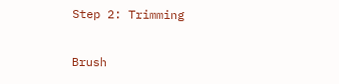Step 2: Trimming

Brush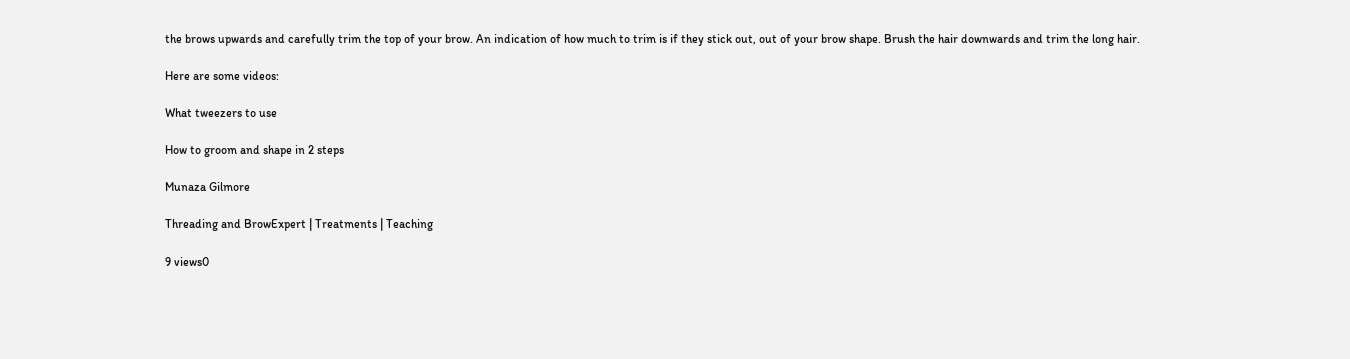the brows upwards and carefully trim the top of your brow. An indication of how much to trim is if they stick out, out of your brow shape. Brush the hair downwards and trim the long hair.

Here are some videos:

What tweezers to use

How to groom and shape in 2 steps

Munaza Gilmore

Threading and BrowExpert | Treatments | Teaching

9 views0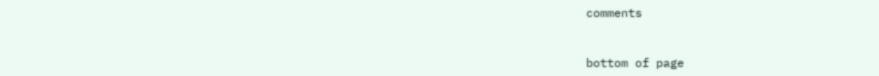comments


bottom of page